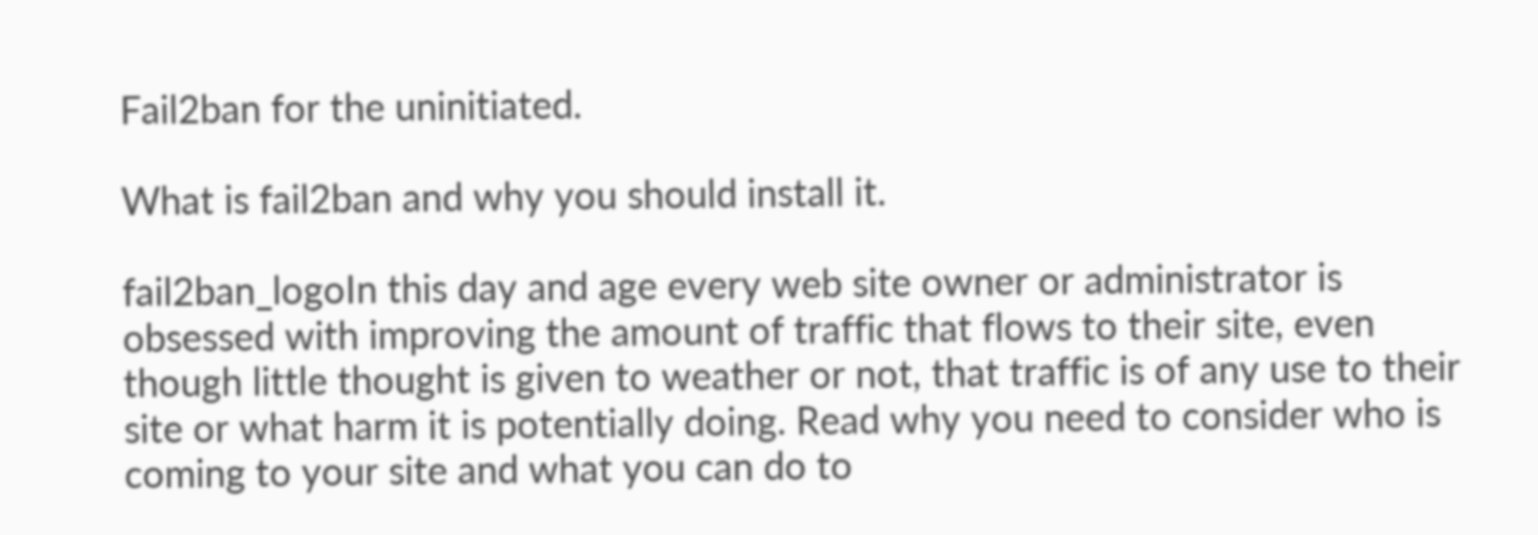Fail2ban for the uninitiated.

What is fail2ban and why you should install it.

fail2ban_logoIn this day and age every web site owner or administrator is obsessed with improving the amount of traffic that flows to their site, even though little thought is given to weather or not, that traffic is of any use to their site or what harm it is potentially doing. Read why you need to consider who is coming to your site and what you can do to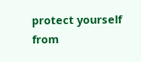protect yourself from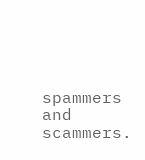spammers and scammers.